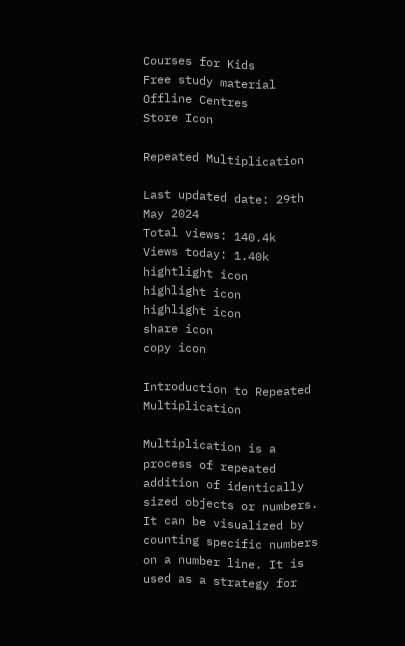Courses for Kids
Free study material
Offline Centres
Store Icon

Repeated Multiplication

Last updated date: 29th May 2024
Total views: 140.4k
Views today: 1.40k
hightlight icon
highlight icon
highlight icon
share icon
copy icon

Introduction to Repeated Multiplication

Multiplication is a process of repeated addition of identically sized objects or numbers. It can be visualized by counting specific numbers on a number line. It is used as a strategy for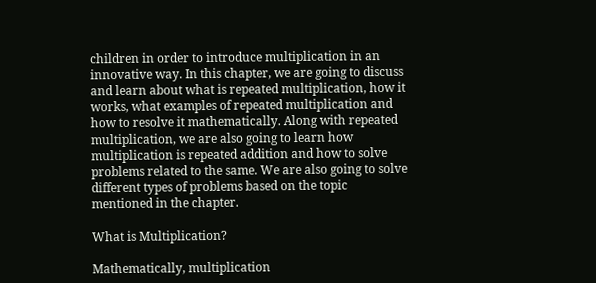children in order to introduce multiplication in an innovative way. In this chapter, we are going to discuss and learn about what is repeated multiplication, how it works, what examples of repeated multiplication and how to resolve it mathematically. Along with repeated multiplication, we are also going to learn how multiplication is repeated addition and how to solve problems related to the same. We are also going to solve different types of problems based on the topic mentioned in the chapter.

What is Multiplication?

Mathematically, multiplication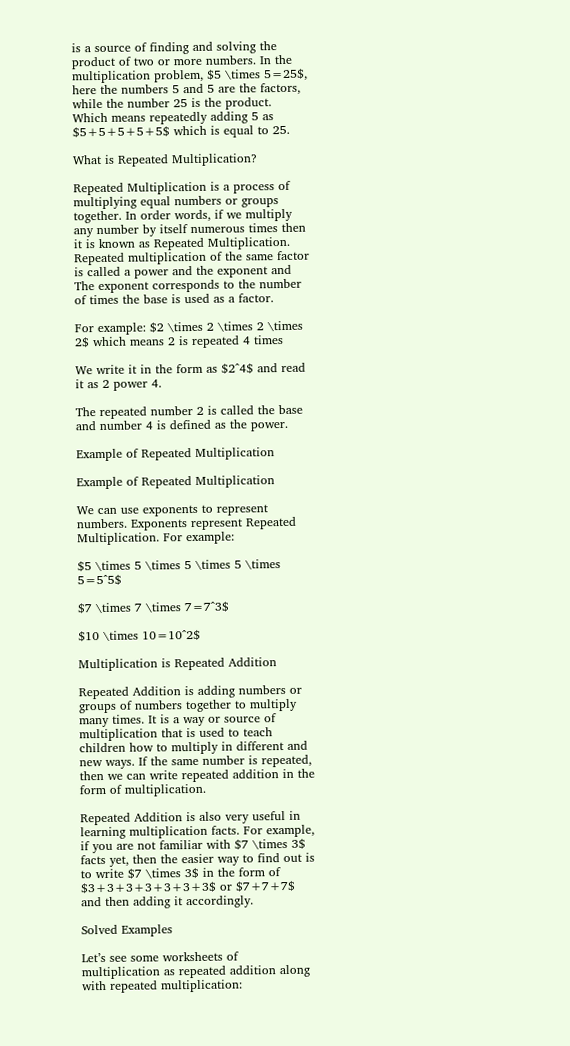is a source of finding and solving the product of two or more numbers. In the multiplication problem, $5 \times 5=25$, here the numbers 5 and 5 are the factors, while the number 25 is the product. Which means repeatedly adding 5 as $5+5+5+5+5$ which is equal to 25.

What is Repeated Multiplication?

Repeated Multiplication is a process of multiplying equal numbers or groups together. In order words, if we multiply any number by itself numerous times then it is known as Repeated Multiplication. Repeated multiplication of the same factor is called a power and the exponent and The exponent corresponds to the number of times the base is used as a factor.

For example: $2 \times 2 \times 2 \times 2$ which means 2 is repeated 4 times

We write it in the form as $2^4$ and read it as 2 power 4.

The repeated number 2 is called the base and number 4 is defined as the power.

Example of Repeated Multiplication

Example of Repeated Multiplication

We can use exponents to represent numbers. Exponents represent Repeated Multiplication. For example:

$5 \times 5 \times 5 \times 5 \times 5=5^5$

$7 \times 7 \times 7=7^3$

$10 \times 10=10^2$

Multiplication is Repeated Addition

Repeated Addition is adding numbers or groups of numbers together to multiply many times. It is a way or source of multiplication that is used to teach children how to multiply in different and new ways. If the same number is repeated, then we can write repeated addition in the form of multiplication.

Repeated Addition is also very useful in learning multiplication facts. For example, if you are not familiar with $7 \times 3$ facts yet, then the easier way to find out is to write $7 \times 3$ in the form of $3+3+3+3+3+3+3$ or $7+7+7$ and then adding it accordingly.

Solved Examples

Let’s see some worksheets of multiplication as repeated addition along with repeated multiplication: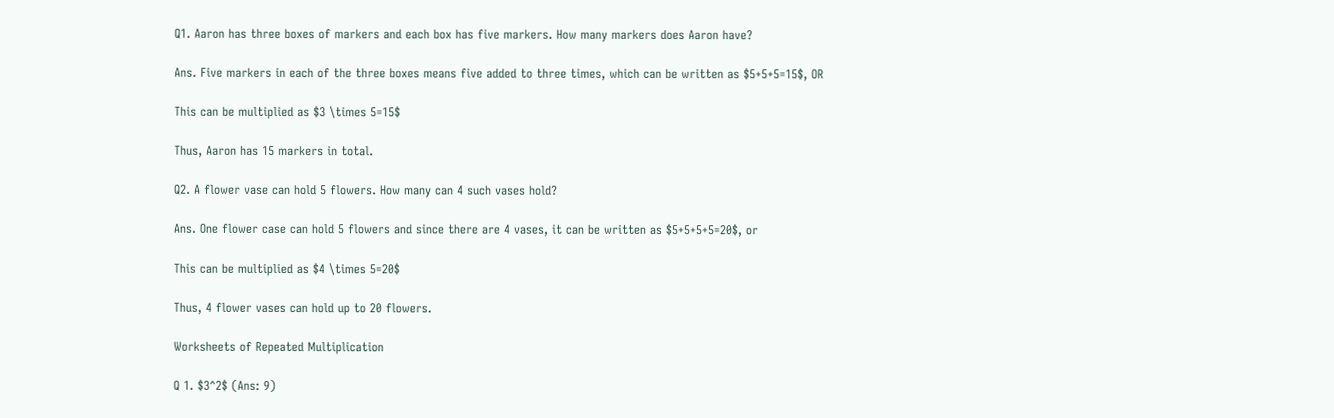Q1. Aaron has three boxes of markers and each box has five markers. How many markers does Aaron have?

Ans. Five markers in each of the three boxes means five added to three times, which can be written as $5+5+5=15$, OR

This can be multiplied as $3 \times 5=15$

Thus, Aaron has 15 markers in total.

Q2. A flower vase can hold 5 flowers. How many can 4 such vases hold?

Ans. One flower case can hold 5 flowers and since there are 4 vases, it can be written as $5+5+5+5=20$, or

This can be multiplied as $4 \times 5=20$

Thus, 4 flower vases can hold up to 20 flowers.

Worksheets of Repeated Multiplication

Q 1. $3^2$ (Ans: 9)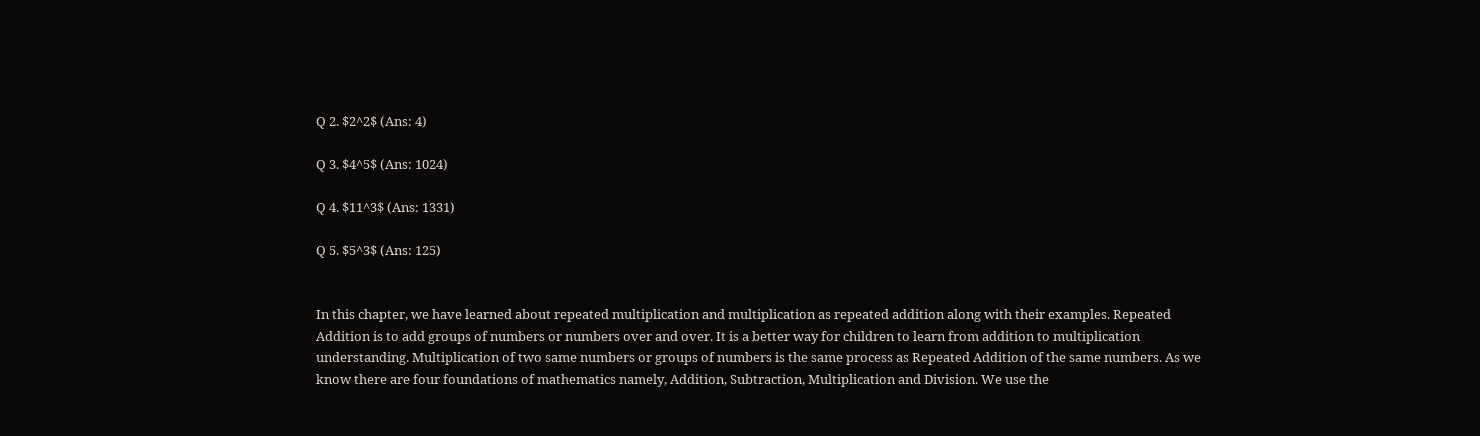Q 2. $2^2$ (Ans: 4)

Q 3. $4^5$ (Ans: 1024)

Q 4. $11^3$ (Ans: 1331)

Q 5. $5^3$ (Ans: 125)


In this chapter, we have learned about repeated multiplication and multiplication as repeated addition along with their examples. Repeated Addition is to add groups of numbers or numbers over and over. It is a better way for children to learn from addition to multiplication understanding. Multiplication of two same numbers or groups of numbers is the same process as Repeated Addition of the same numbers. As we know there are four foundations of mathematics namely, Addition, Subtraction, Multiplication and Division. We use the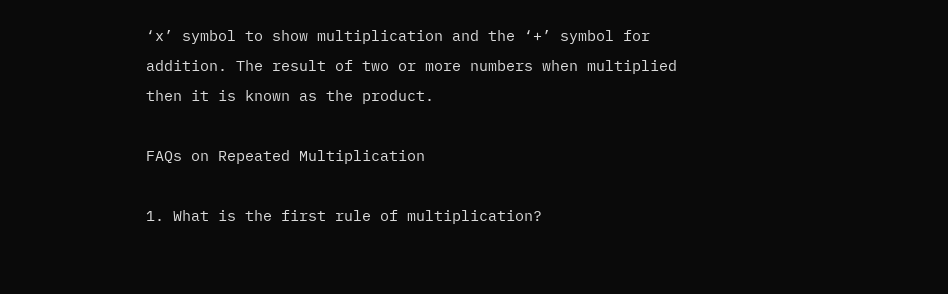‘x’ symbol to show multiplication and the ‘+’ symbol for addition. The result of two or more numbers when multiplied then it is known as the product.

FAQs on Repeated Multiplication

1. What is the first rule of multiplication?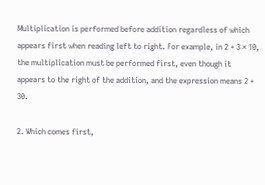Multiplication is performed before addition regardless of which appears first when reading left to right. For example, in 2 + 3 × 10, the multiplication must be performed first, even though it appears to the right of the addition, and the expression means 2 + 30.

2. Which comes first,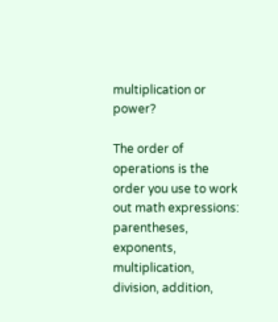multiplication or power?

The order of operations is the order you use to work out math expressions: parentheses, exponents, multiplication, division, addition,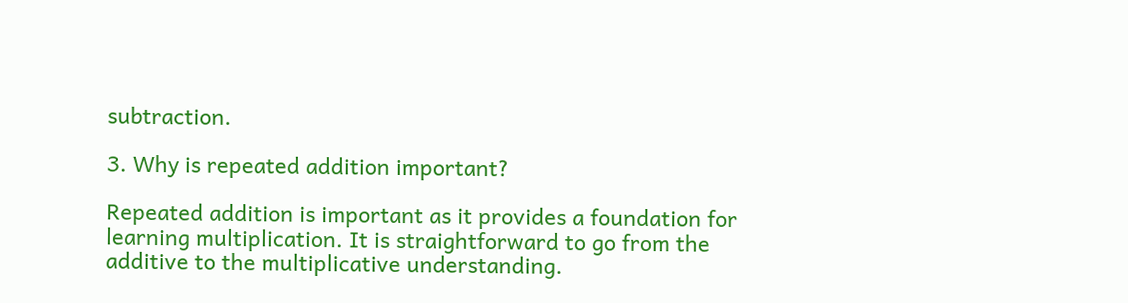subtraction.

3. Why is repeated addition important?

Repeated addition is important as it provides a foundation for learning multiplication. It is straightforward to go from the additive to the multiplicative understanding.